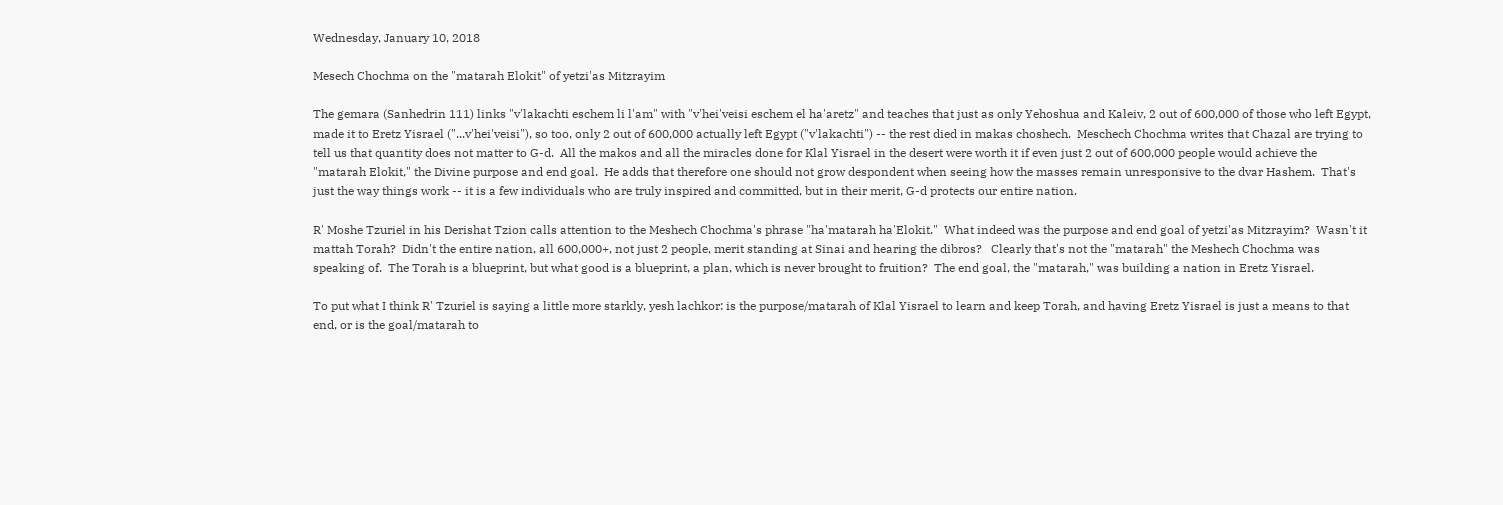Wednesday, January 10, 2018

Mesech Chochma on the "matarah Elokit" of yetzi'as Mitzrayim

The gemara (Sanhedrin 111) links "v'lakachti eschem li l'am" with "v'hei'veisi eschem el ha'aretz" and teaches that just as only Yehoshua and Kaleiv, 2 out of 600,000 of those who left Egypt, made it to Eretz Yisrael ("...v'hei'veisi"), so too, only 2 out of 600,000 actually left Egypt ("v'lakachti") -- the rest died in makas choshech.  Meschech Chochma writes that Chazal are trying to tell us that quantity does not matter to G-d.  All the makos and all the miracles done for Klal Yisrael in the desert were worth it if even just 2 out of 600,000 people would achieve the "matarah Elokit," the Divine purpose and end goal.  He adds that therefore one should not grow despondent when seeing how the masses remain unresponsive to the dvar Hashem.  That's just the way things work -- it is a few individuals who are truly inspired and committed, but in their merit, G-d protects our entire nation.

R' Moshe Tzuriel in his Derishat Tzion calls attention to the Meshech Chochma's phrase "ha'matarah ha'Elokit."  What indeed was the purpose and end goal of yetzi'as Mitzrayim?  Wasn't it mattah Torah?  Didn't the entire nation, all 600,000+, not just 2 people, merit standing at Sinai and hearing the dibros?   Clearly that's not the "matarah" the Meshech Chochma was speaking of.  The Torah is a blueprint, but what good is a blueprint, a plan, which is never brought to fruition?  The end goal, the "matarah," was building a nation in Eretz Yisrael.

To put what I think R' Tzuriel is saying a little more starkly, yesh lachkor: is the purpose/matarah of Klal Yisrael to learn and keep Torah, and having Eretz Yisrael is just a means to that end, or is the goal/matarah to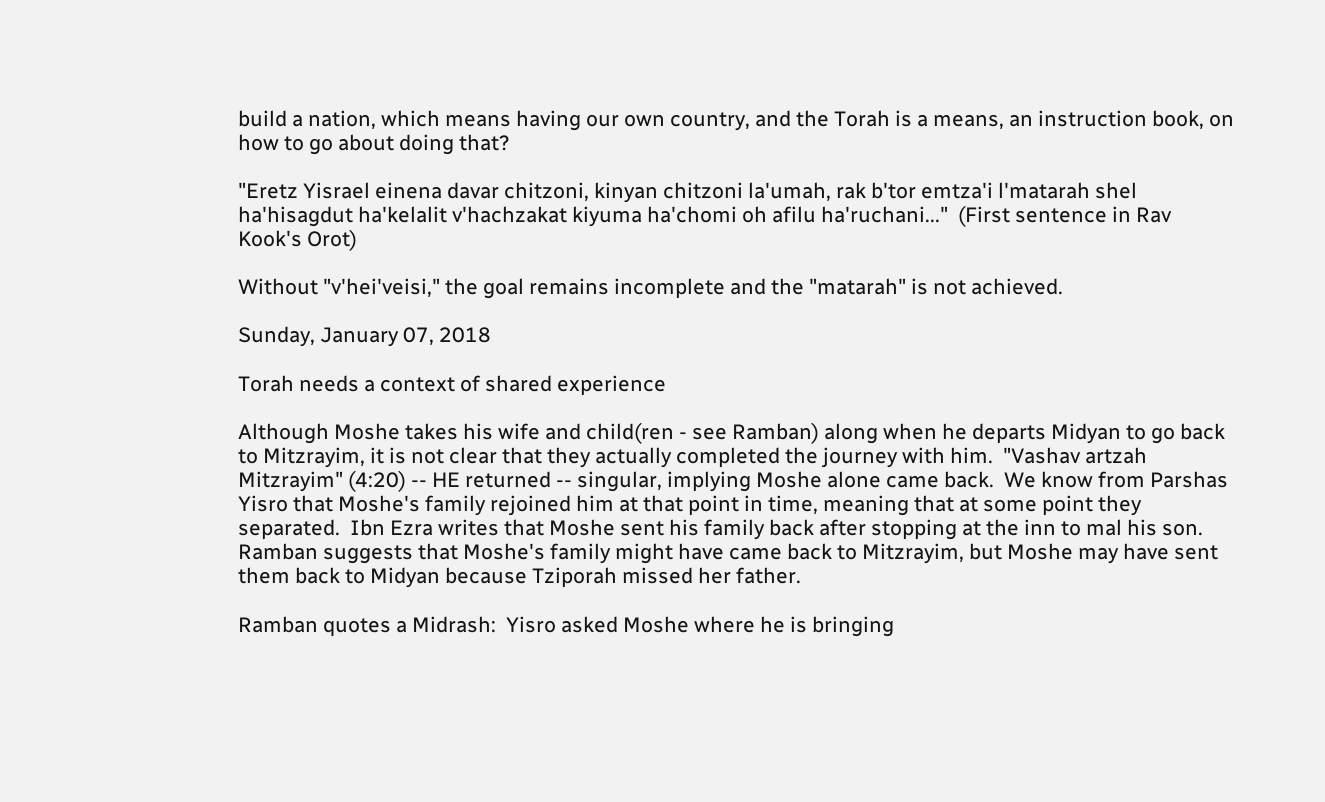build a nation, which means having our own country, and the Torah is a means, an instruction book, on how to go about doing that?

"Eretz Yisrael einena davar chitzoni, kinyan chitzoni la'umah, rak b'tor emtza'i l'matarah shel ha'hisagdut ha'kelalit v'hachzakat kiyuma ha'chomi oh afilu ha'ruchani..."  (First sentence in Rav Kook's Orot)

Without "v'hei'veisi," the goal remains incomplete and the "matarah" is not achieved.

Sunday, January 07, 2018

Torah needs a context of shared experience

Although Moshe takes his wife and child(ren - see Ramban) along when he departs Midyan to go back to Mitzrayim, it is not clear that they actually completed the journey with him.  "Vashav artzah Mitzrayim" (4:20) -- HE returned -- singular, implying Moshe alone came back.  We know from Parshas Yisro that Moshe's family rejoined him at that point in time, meaning that at some point they separated.  Ibn Ezra writes that Moshe sent his family back after stopping at the inn to mal his son.   Ramban suggests that Moshe's family might have came back to Mitzrayim, but Moshe may have sent them back to Midyan because Tziporah missed her father.

Ramban quotes a Midrash:  Yisro asked Moshe where he is bringing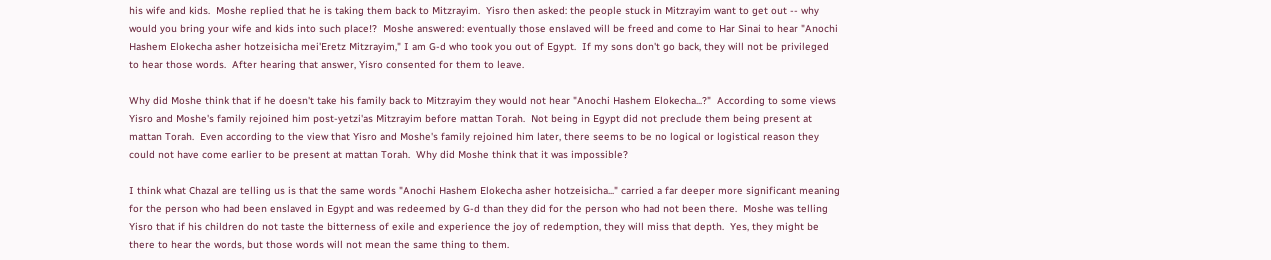his wife and kids.  Moshe replied that he is taking them back to Mitzrayim.  Yisro then asked: the people stuck in Mitzrayim want to get out -- why would you bring your wife and kids into such place!?  Moshe answered: eventually those enslaved will be freed and come to Har Sinai to hear "Anochi Hashem Elokecha asher hotzeisicha mei'Eretz Mitzrayim," I am G-d who took you out of Egypt.  If my sons don't go back, they will not be privileged to hear those words.  After hearing that answer, Yisro consented for them to leave.

Why did Moshe think that if he doesn't take his family back to Mitzrayim they would not hear "Anochi Hashem Elokecha...?"  According to some views Yisro and Moshe's family rejoined him post-yetzi'as Mitzrayim before mattan Torah.  Not being in Egypt did not preclude them being present at mattan Torah.  Even according to the view that Yisro and Moshe's family rejoined him later, there seems to be no logical or logistical reason they could not have come earlier to be present at mattan Torah.  Why did Moshe think that it was impossible?

I think what Chazal are telling us is that the same words "Anochi Hashem Elokecha asher hotzeisicha..." carried a far deeper more significant meaning for the person who had been enslaved in Egypt and was redeemed by G-d than they did for the person who had not been there.  Moshe was telling Yisro that if his children do not taste the bitterness of exile and experience the joy of redemption, they will miss that depth.  Yes, they might be there to hear the words, but those words will not mean the same thing to them.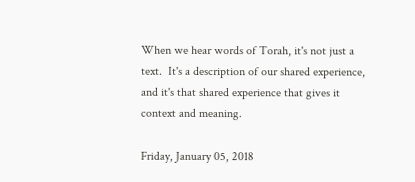When we hear words of Torah, it's not just a text.  It's a description of our shared experience, and it's that shared experience that gives it context and meaning.

Friday, January 05, 2018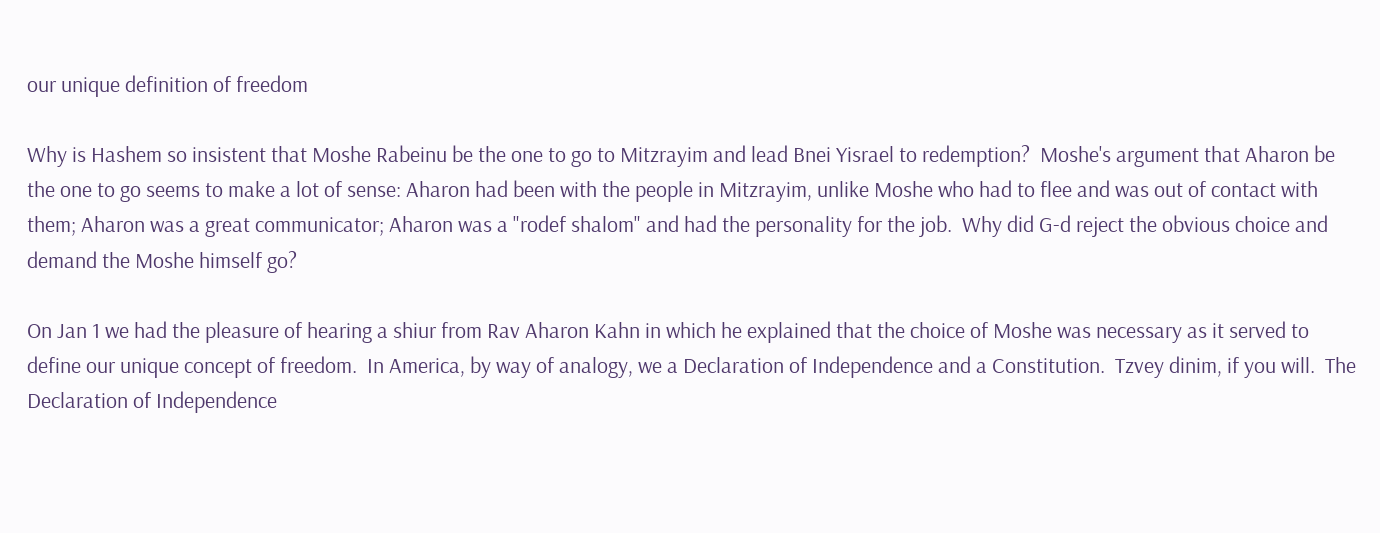our unique definition of freedom

Why is Hashem so insistent that Moshe Rabeinu be the one to go to Mitzrayim and lead Bnei Yisrael to redemption?  Moshe's argument that Aharon be the one to go seems to make a lot of sense: Aharon had been with the people in Mitzrayim, unlike Moshe who had to flee and was out of contact with them; Aharon was a great communicator; Aharon was a "rodef shalom" and had the personality for the job.  Why did G-d reject the obvious choice and demand the Moshe himself go?

On Jan 1 we had the pleasure of hearing a shiur from Rav Aharon Kahn in which he explained that the choice of Moshe was necessary as it served to define our unique concept of freedom.  In America, by way of analogy, we a Declaration of Independence and a Constitution.  Tzvey dinim, if you will.  The Declaration of Independence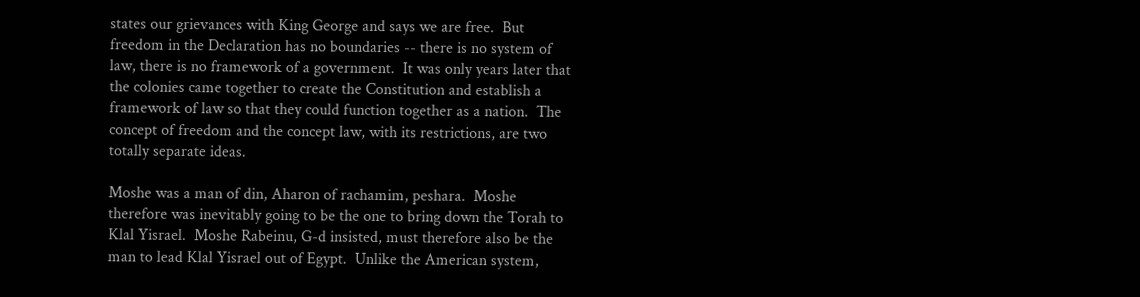states our grievances with King George and says we are free.  But freedom in the Declaration has no boundaries -- there is no system of law, there is no framework of a government.  It was only years later that the colonies came together to create the Constitution and establish a framework of law so that they could function together as a nation.  The concept of freedom and the concept law, with its restrictions, are two totally separate ideas.

Moshe was a man of din, Aharon of rachamim, peshara.  Moshe therefore was inevitably going to be the one to bring down the Torah to Klal Yisrael.  Moshe Rabeinu, G-d insisted, must therefore also be the man to lead Klal Yisrael out of Egypt.  Unlike the American system,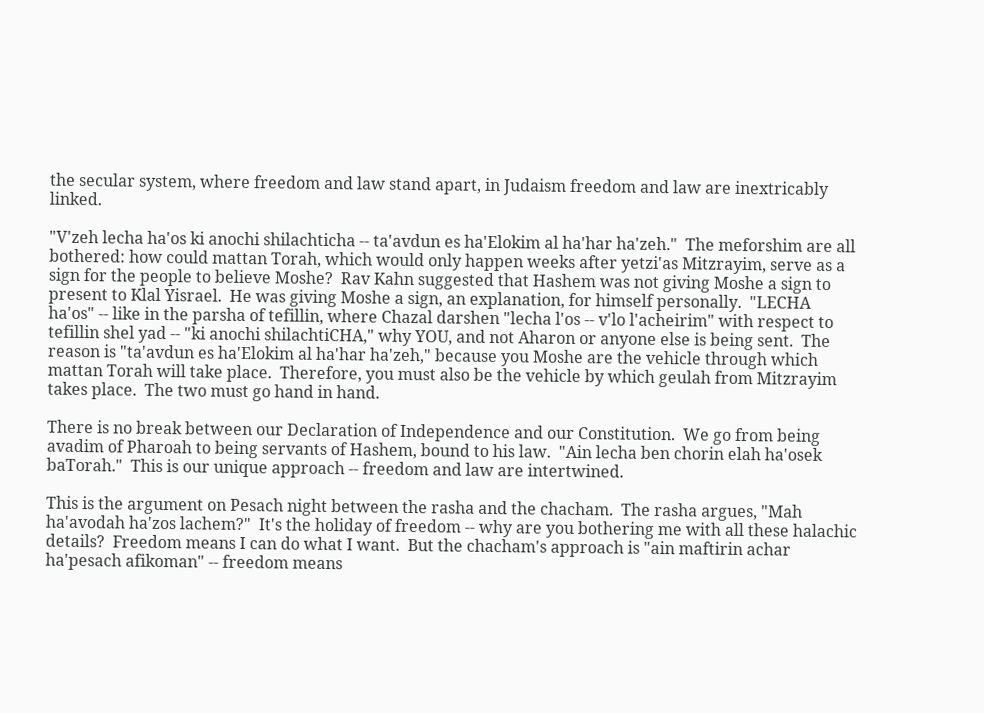the secular system, where freedom and law stand apart, in Judaism freedom and law are inextricably linked.

"V'zeh lecha ha'os ki anochi shilachticha -- ta'avdun es ha'Elokim al ha'har ha'zeh."  The meforshim are all bothered: how could mattan Torah, which would only happen weeks after yetzi'as Mitzrayim, serve as a sign for the people to believe Moshe?  Rav Kahn suggested that Hashem was not giving Moshe a sign to present to Klal Yisrael.  He was giving Moshe a sign, an explanation, for himself personally.  "LECHA ha'os" -- like in the parsha of tefillin, where Chazal darshen "lecha l'os -- v'lo l'acheirim" with respect to tefillin shel yad -- "ki anochi shilachtiCHA," why YOU, and not Aharon or anyone else is being sent.  The reason is "ta'avdun es ha'Elokim al ha'har ha'zeh," because you Moshe are the vehicle through which mattan Torah will take place.  Therefore, you must also be the vehicle by which geulah from Mitzrayim takes place.  The two must go hand in hand.

There is no break between our Declaration of Independence and our Constitution.  We go from being avadim of Pharoah to being servants of Hashem, bound to his law.  "Ain lecha ben chorin elah ha'osek baTorah."  This is our unique approach -- freedom and law are intertwined.

This is the argument on Pesach night between the rasha and the chacham.  The rasha argues, "Mah ha'avodah ha'zos lachem?"  It's the holiday of freedom -- why are you bothering me with all these halachic details?  Freedom means I can do what I want.  But the chacham's approach is "ain maftirin achar ha'pesach afikoman" -- freedom means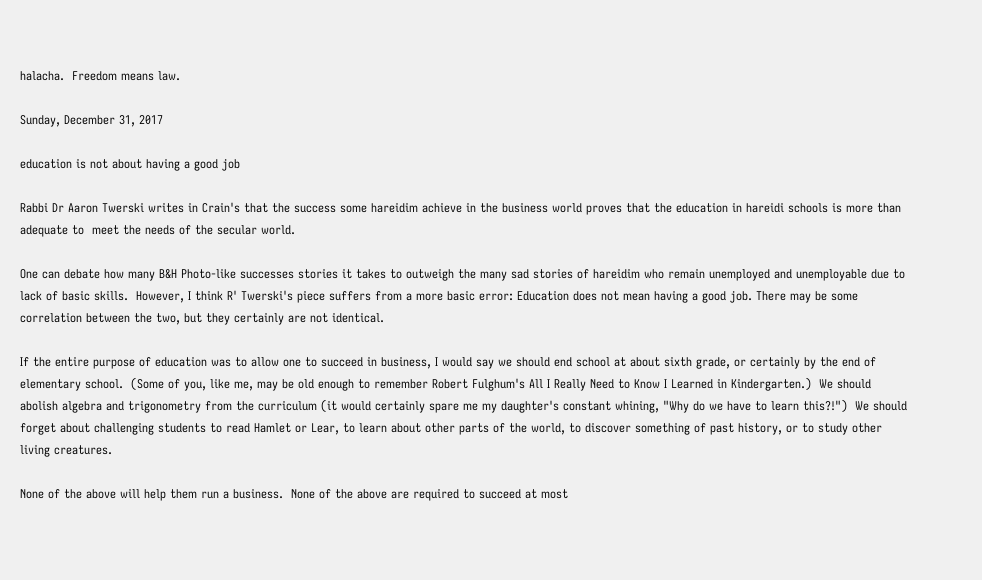halacha.  Freedom means law.

Sunday, December 31, 2017

education is not about having a good job

Rabbi Dr Aaron Twerski writes in Crain's that the success some hareidim achieve in the business world proves that the education in hareidi schools is more than adequate to  meet the needs of the secular world.

One can debate how many B&H Photo-like successes stories it takes to outweigh the many sad stories of hareidim who remain unemployed and unemployable due to lack of basic skills.  However, I think R' Twerski's piece suffers from a more basic error: Education does not mean having a good job. There may be some correlation between the two, but they certainly are not identical.

If the entire purpose of education was to allow one to succeed in business, I would say we should end school at about sixth grade, or certainly by the end of elementary school.  (Some of you, like me, may be old enough to remember Robert Fulghum's All I Really Need to Know I Learned in Kindergarten.)  We should abolish algebra and trigonometry from the curriculum (it would certainly spare me my daughter's constant whining, "Why do we have to learn this?!")  We should forget about challenging students to read Hamlet or Lear, to learn about other parts of the world, to discover something of past history, or to study other living creatures.

None of the above will help them run a business.  None of the above are required to succeed at most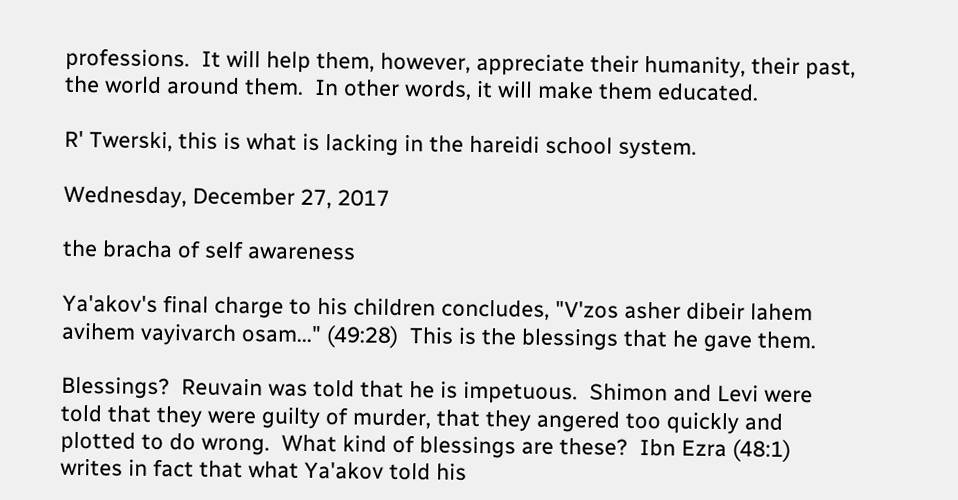professions.  It will help them, however, appreciate their humanity, their past, the world around them.  In other words, it will make them educated.

R' Twerski, this is what is lacking in the hareidi school system.

Wednesday, December 27, 2017

the bracha of self awareness

Ya'akov's final charge to his children concludes, "V'zos asher dibeir lahem avihem vayivarch osam..." (49:28)  This is the blessings that he gave them.

Blessings?  Reuvain was told that he is impetuous.  Shimon and Levi were told that they were guilty of murder, that they angered too quickly and plotted to do wrong.  What kind of blessings are these?  Ibn Ezra (48:1) writes in fact that what Ya'akov told his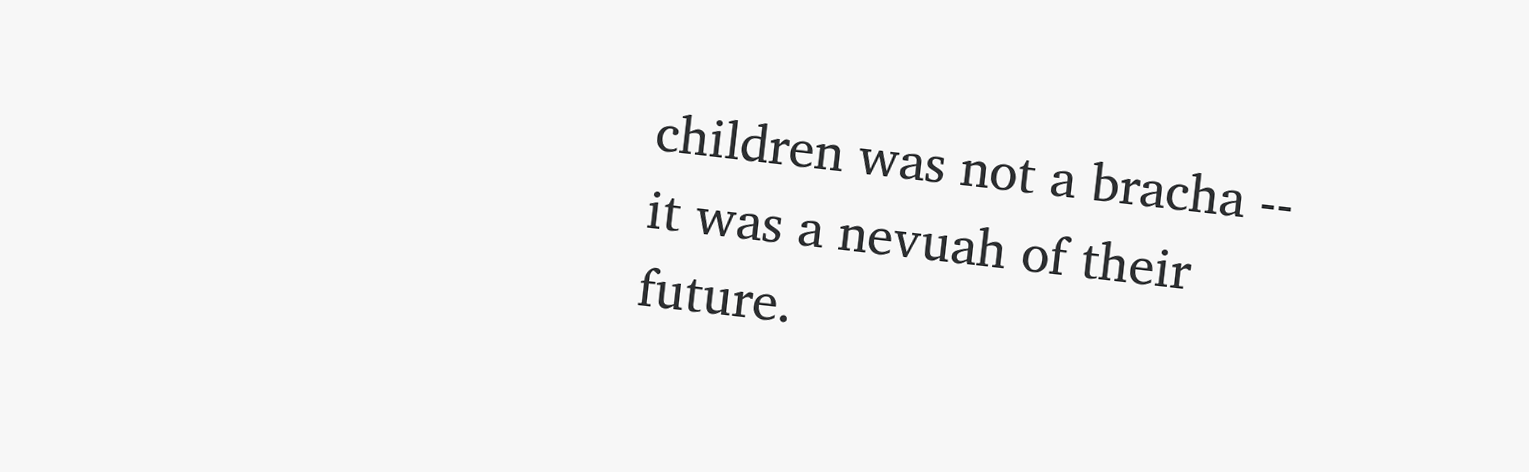children was not a bracha -- it was a nevuah of their future.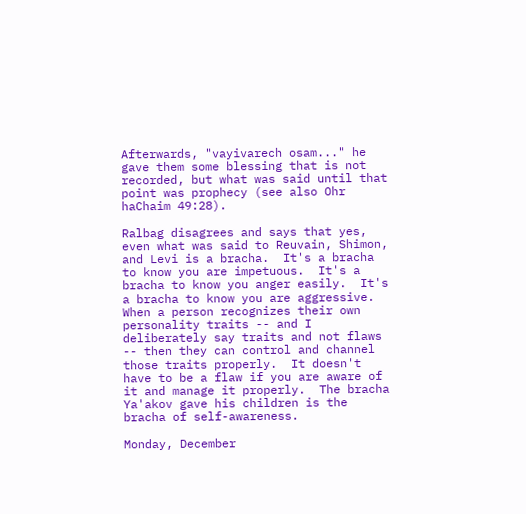Afterwards, "vayivarech osam..." he gave them some blessing that is not recorded, but what was said until that point was prophecy (see also Ohr haChaim 49:28).

Ralbag disagrees and says that yes, even what was said to Reuvain, Shimon, and Levi is a bracha.  It's a bracha to know you are impetuous.  It's a bracha to know you anger easily.  It's a bracha to know you are aggressive.  When a person recognizes their own personality traits -- and I deliberately say traits and not flaws -- then they can control and channel those traits properly.  It doesn't have to be a flaw if you are aware of it and manage it properly.  The bracha Ya'akov gave his children is the bracha of self-awareness.

Monday, December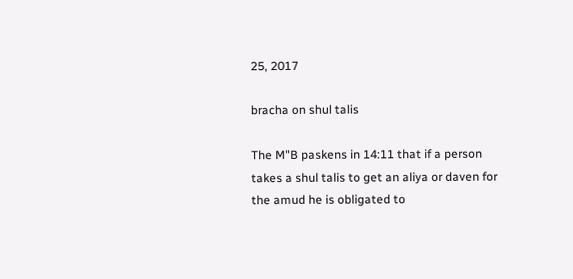25, 2017

bracha on shul talis

The M"B paskens in 14:11 that if a person takes a shul talis to get an aliya or daven for the amud he is obligated to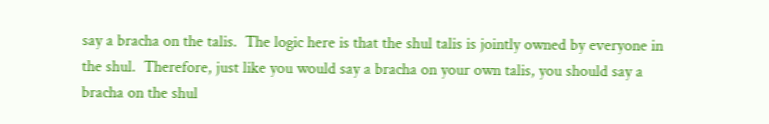say a bracha on the talis.  The logic here is that the shul talis is jointly owned by everyone in the shul.  Therefore, just like you would say a bracha on your own talis, you should say a bracha on the shul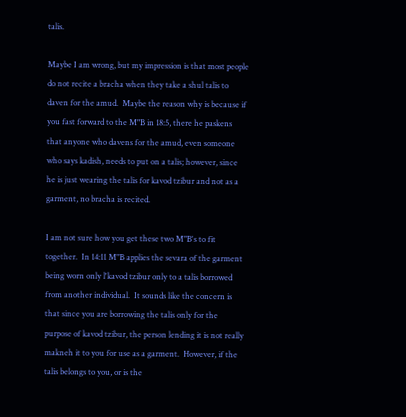talis.

Maybe I am wrong, but my impression is that most people do not recite a bracha when they take a shul talis to daven for the amud.  Maybe the reason why is because if you fast forward to the M"B in 18:5, there he paskens that anyone who davens for the amud, even someone who says kadish, needs to put on a talis; however, since he is just wearing the talis for kavod tzibur and not as a garment, no bracha is recited.

I am not sure how you get these two M"B's to fit together.  In 14:11 M"B applies the sevara of the garment being worn only l'kavod tzibur only to a talis borrowed from another individual.  It sounds like the concern is that since you are borrowing the talis only for the purpose of kavod tzibur, the person lending it is not really makneh it to you for use as a garment.  However, if the talis belongs to you, or is the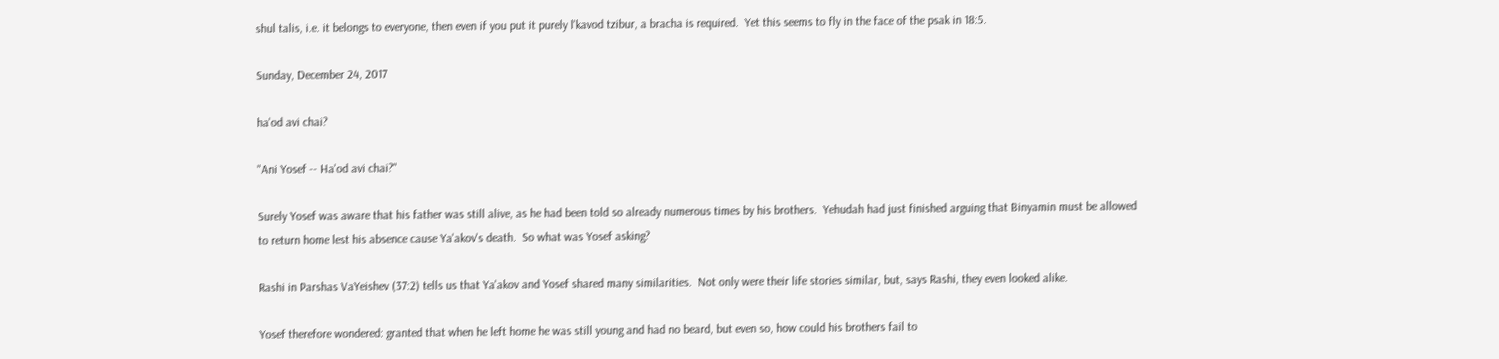shul talis, i.e. it belongs to everyone, then even if you put it purely l'kavod tzibur, a bracha is required.  Yet this seems to fly in the face of the psak in 18:5.

Sunday, December 24, 2017

ha'od avi chai?

"Ani Yosef -- Ha'od avi chai?"

Surely Yosef was aware that his father was still alive, as he had been told so already numerous times by his brothers.  Yehudah had just finished arguing that Binyamin must be allowed to return home lest his absence cause Ya'akov's death.  So what was Yosef asking?

Rashi in Parshas VaYeishev (37:2) tells us that Ya'akov and Yosef shared many similarities.  Not only were their life stories similar, but, says Rashi, they even looked alike.

Yosef therefore wondered: granted that when he left home he was still young and had no beard, but even so, how could his brothers fail to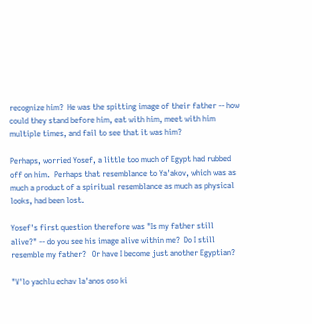recognize him?  He was the spitting image of their father -- how could they stand before him, eat with him, meet with him multiple times, and fail to see that it was him?

Perhaps, worried Yosef, a little too much of Egypt had rubbed off on him.  Perhaps that resemblance to Ya'akov, which was as much a product of a spiritual resemblance as much as physical looks, had been lost.

Yosef's first question therefore was "Is my father still alive?" -- do you see his image alive within me?  Do I still resemble my father?   Or have I become just another Egyptian?

"V'lo yachlu echav la'anos oso ki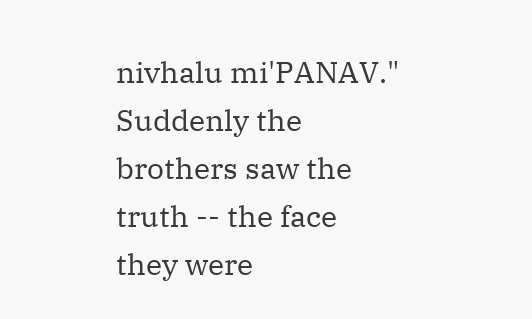nivhalu mi'PANAV."  Suddenly the brothers saw the truth -- the face they were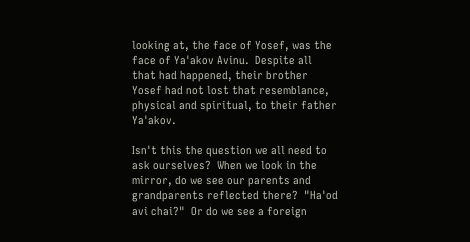looking at, the face of Yosef, was the face of Ya'akov Avinu.  Despite all that had happened, their brother Yosef had not lost that resemblance, physical and spiritual, to their father Ya'akov.

Isn't this the question we all need to ask ourselves?  When we look in the mirror, do we see our parents and grandparents reflected there?  "Ha'od avi chai?"  Or do we see a foreign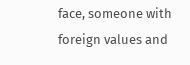face, someone with foreign values and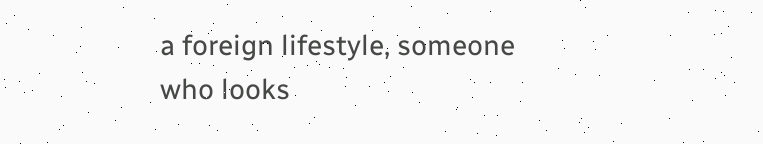a foreign lifestyle, someone who looks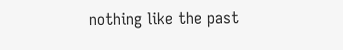nothing like the past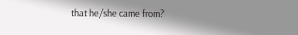that he/she came from?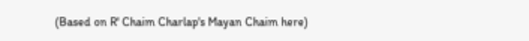(Based on R' Chaim Charlap's Mayan Chaim here)